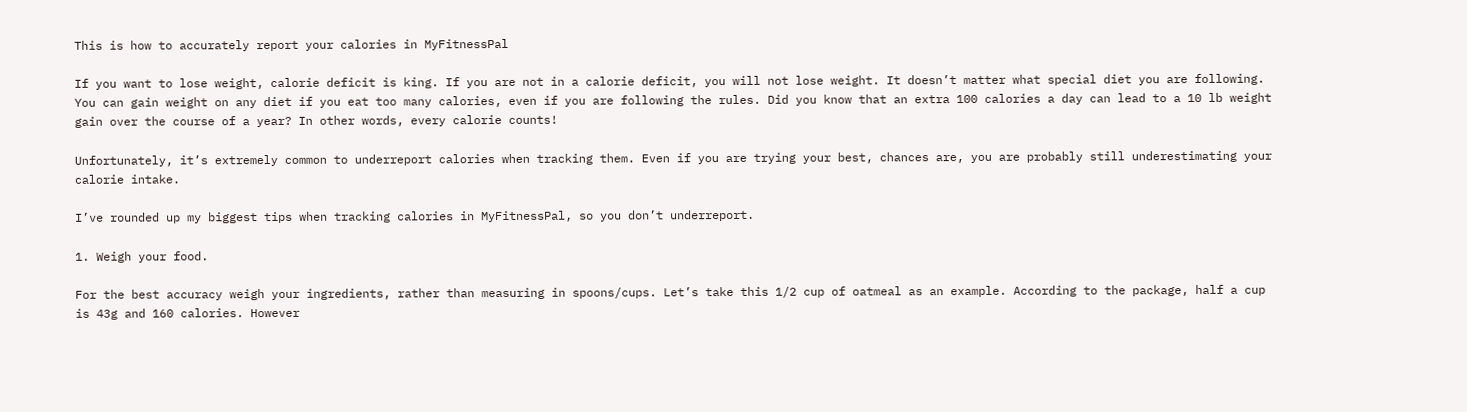This is how to accurately report your calories in MyFitnessPal

If you want to lose weight, calorie deficit is king. If you are not in a calorie deficit, you will not lose weight. It doesn’t matter what special diet you are following. You can gain weight on any diet if you eat too many calories, even if you are following the rules. Did you know that an extra 100 calories a day can lead to a 10 lb weight gain over the course of a year? In other words, every calorie counts!

Unfortunately, it’s extremely common to underreport calories when tracking them. Even if you are trying your best, chances are, you are probably still underestimating your calorie intake.

I’ve rounded up my biggest tips when tracking calories in MyFitnessPal, so you don’t underreport.

1. Weigh your food.

For the best accuracy weigh your ingredients, rather than measuring in spoons/cups. Let’s take this 1/2 cup of oatmeal as an example. According to the package, half a cup is 43g and 160 calories. However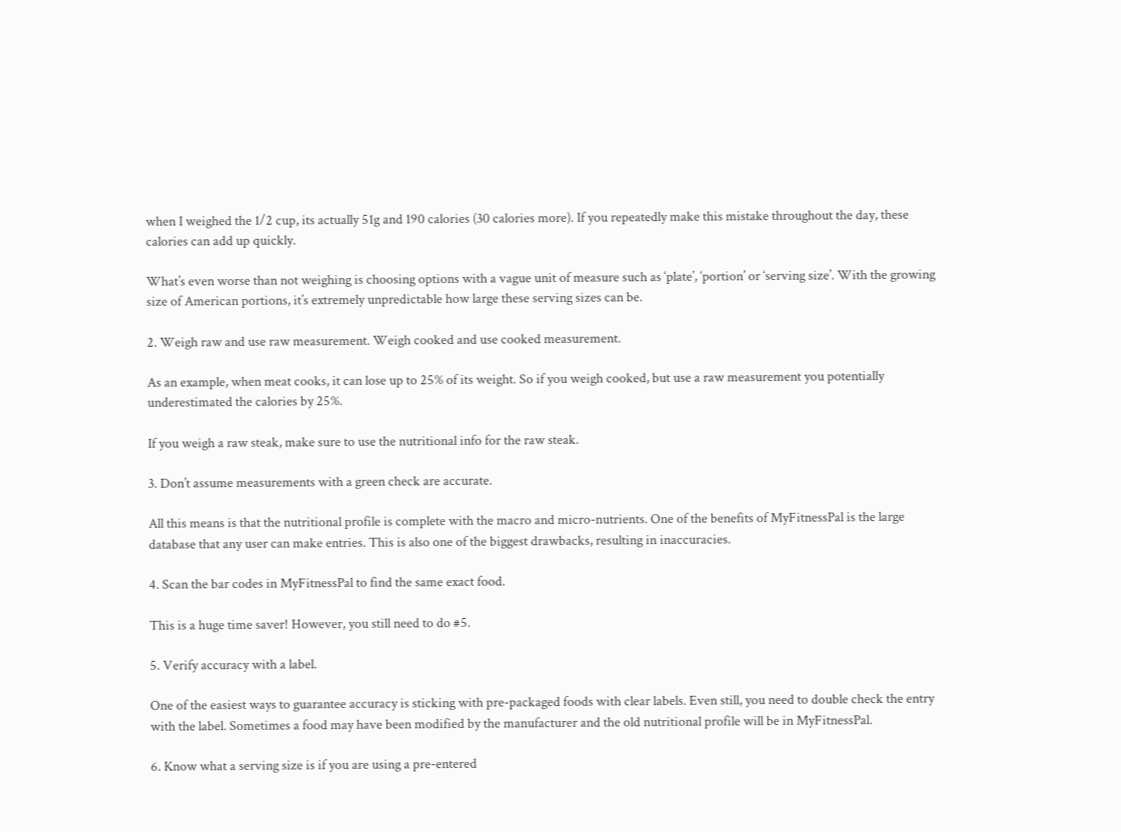when I weighed the 1/2 cup, its actually 51g and 190 calories (30 calories more). If you repeatedly make this mistake throughout the day, these calories can add up quickly.

What’s even worse than not weighing is choosing options with a vague unit of measure such as ‘plate’, ‘portion’ or ‘serving size’. With the growing size of American portions, it’s extremely unpredictable how large these serving sizes can be.

2. Weigh raw and use raw measurement. Weigh cooked and use cooked measurement.

As an example, when meat cooks, it can lose up to 25% of its weight. So if you weigh cooked, but use a raw measurement you potentially underestimated the calories by 25%.

If you weigh a raw steak, make sure to use the nutritional info for the raw steak.

3. Don’t assume measurements with a green check are accurate.

All this means is that the nutritional profile is complete with the macro and micro-nutrients. One of the benefits of MyFitnessPal is the large database that any user can make entries. This is also one of the biggest drawbacks, resulting in inaccuracies.

4. Scan the bar codes in MyFitnessPal to find the same exact food.

This is a huge time saver! However, you still need to do #5.

5. Verify accuracy with a label.

One of the easiest ways to guarantee accuracy is sticking with pre-packaged foods with clear labels. Even still, you need to double check the entry with the label. Sometimes a food may have been modified by the manufacturer and the old nutritional profile will be in MyFitnessPal.

6. Know what a serving size is if you are using a pre-entered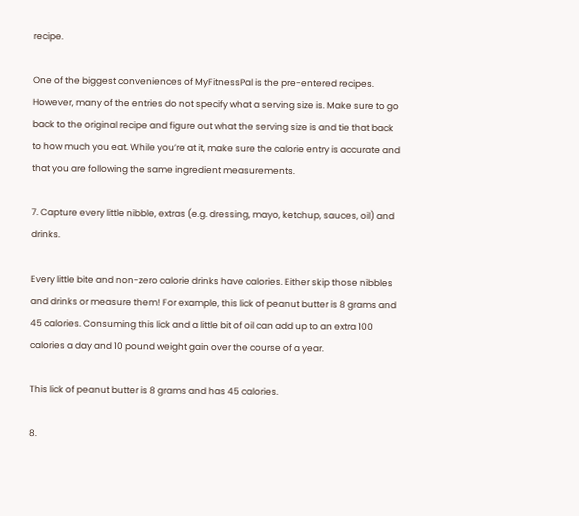recipe.

One of the biggest conveniences of MyFitnessPal is the pre-entered recipes. However, many of the entries do not specify what a serving size is. Make sure to go back to the original recipe and figure out what the serving size is and tie that back to how much you eat. While you’re at it, make sure the calorie entry is accurate and that you are following the same ingredient measurements.

7. Capture every little nibble, extras (e.g. dressing, mayo, ketchup, sauces, oil) and drinks.

Every little bite and non-zero calorie drinks have calories. Either skip those nibbles and drinks or measure them! For example, this lick of peanut butter is 8 grams and 45 calories. Consuming this lick and a little bit of oil can add up to an extra 100 calories a day and 10 pound weight gain over the course of a year.

This lick of peanut butter is 8 grams and has 45 calories.

8.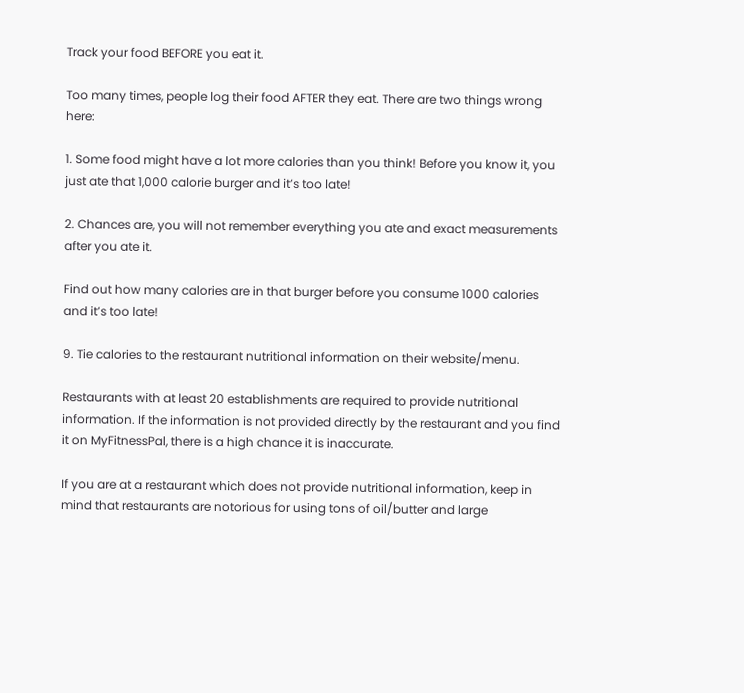Track your food BEFORE you eat it.

Too many times, people log their food AFTER they eat. There are two things wrong here:

1. Some food might have a lot more calories than you think! Before you know it, you just ate that 1,000 calorie burger and it’s too late!

2. Chances are, you will not remember everything you ate and exact measurements after you ate it.

Find out how many calories are in that burger before you consume 1000 calories and it’s too late!

9. Tie calories to the restaurant nutritional information on their website/menu.

Restaurants with at least 20 establishments are required to provide nutritional information. If the information is not provided directly by the restaurant and you find it on MyFitnessPal, there is a high chance it is inaccurate.

If you are at a restaurant which does not provide nutritional information, keep in mind that restaurants are notorious for using tons of oil/butter and large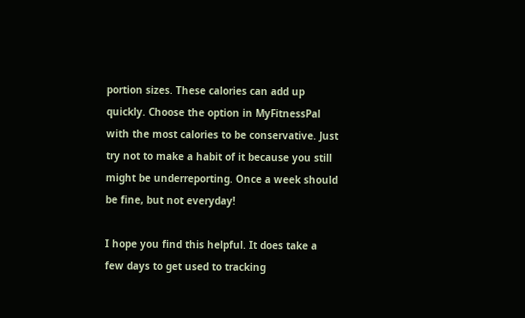portion sizes. These calories can add up quickly. Choose the option in MyFitnessPal with the most calories to be conservative. Just try not to make a habit of it because you still might be underreporting. Once a week should be fine, but not everyday!

I hope you find this helpful. It does take a few days to get used to tracking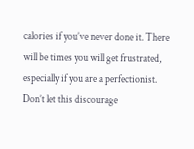calories if you’ve never done it. There will be times you will get frustrated, especially if you are a perfectionist. Don’t let this discourage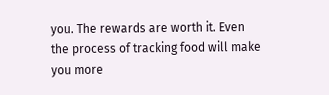you. The rewards are worth it. Even the process of tracking food will make you more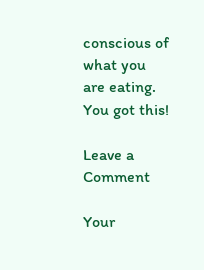conscious of what you are eating. You got this!

Leave a Comment

Your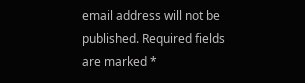email address will not be published. Required fields are marked *